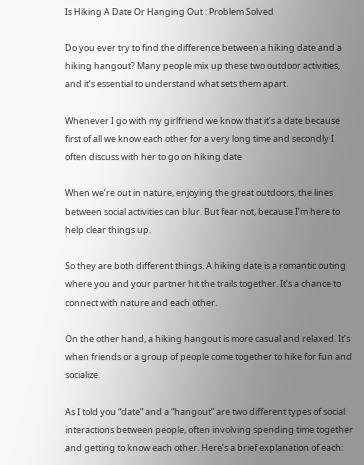Is Hiking A Date Or Hanging Out : Problem Solved

Do you ever try to find the difference between a hiking date and a hiking hangout? Many people mix up these two outdoor activities, and it’s essential to understand what sets them apart.

Whenever I go with my girlfriend we know that it’s a date because first of all we know each other for a very long time and secondly I often discuss with her to go on hiking date

When we’re out in nature, enjoying the great outdoors, the lines between social activities can blur. But fear not, because I’m here to help clear things up.

So they are both different things. A hiking date is a romantic outing where you and your partner hit the trails together. It’s a chance to connect with nature and each other.

On the other hand, a hiking hangout is more casual and relaxed. It’s when friends or a group of people come together to hike for fun and socialize.

As I told you “date” and a “hangout” are two different types of social interactions between people, often involving spending time together and getting to know each other. Here’s a brief explanation of each: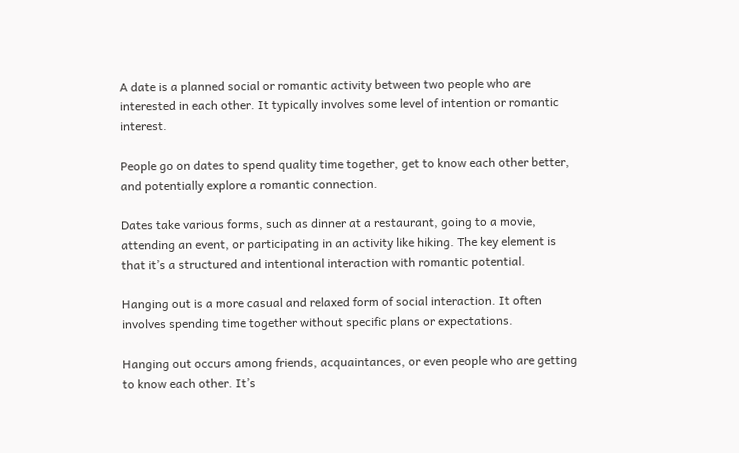A date is a planned social or romantic activity between two people who are interested in each other. It typically involves some level of intention or romantic interest.

People go on dates to spend quality time together, get to know each other better, and potentially explore a romantic connection.

Dates take various forms, such as dinner at a restaurant, going to a movie, attending an event, or participating in an activity like hiking. The key element is that it’s a structured and intentional interaction with romantic potential.

Hanging out is a more casual and relaxed form of social interaction. It often involves spending time together without specific plans or expectations.

Hanging out occurs among friends, acquaintances, or even people who are getting to know each other. It’s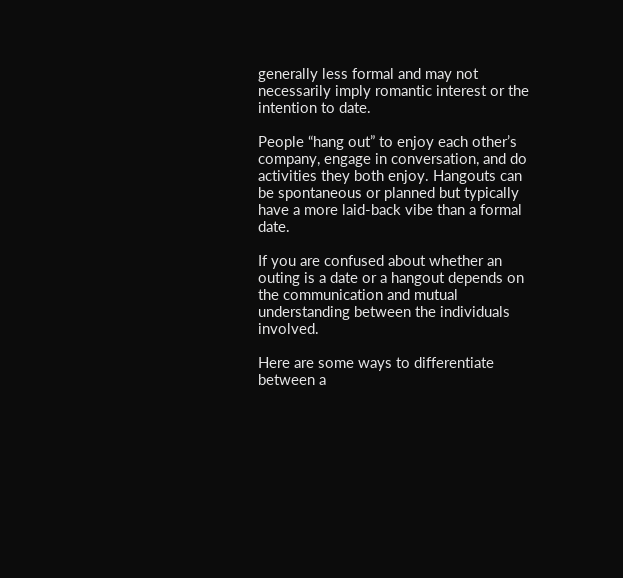generally less formal and may not necessarily imply romantic interest or the intention to date.

People “hang out” to enjoy each other’s company, engage in conversation, and do activities they both enjoy. Hangouts can be spontaneous or planned but typically have a more laid-back vibe than a formal date.

If you are confused about whether an outing is a date or a hangout depends on the communication and mutual understanding between the individuals involved.

Here are some ways to differentiate between a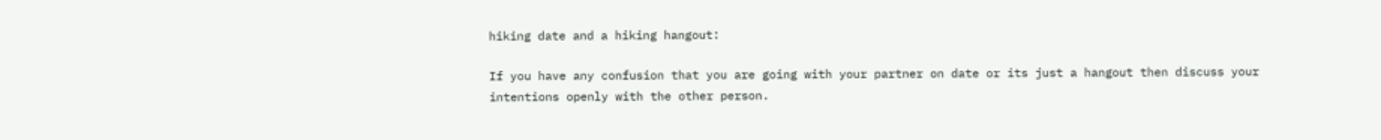hiking date and a hiking hangout:

If you have any confusion that you are going with your partner on date or its just a hangout then discuss your intentions openly with the other person.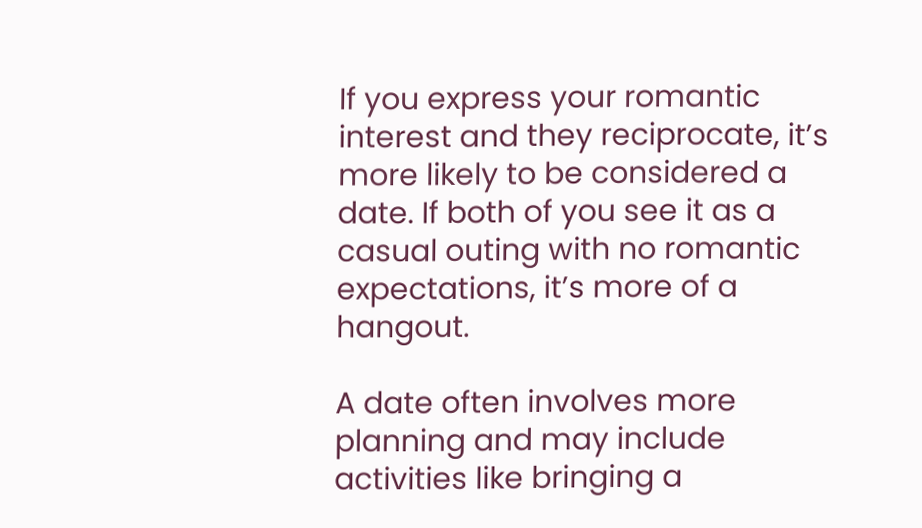If you express your romantic interest and they reciprocate, it’s more likely to be considered a date. If both of you see it as a casual outing with no romantic expectations, it’s more of a hangout.

A date often involves more planning and may include activities like bringing a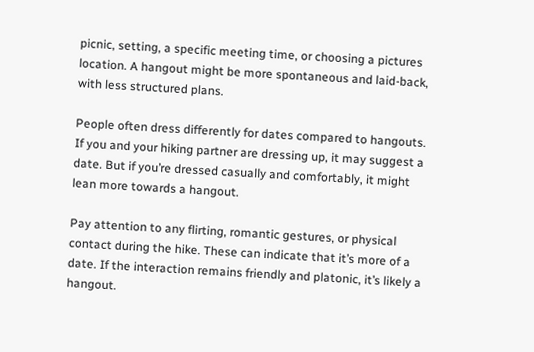picnic, setting, a specific meeting time, or choosing a pictures location. A hangout might be more spontaneous and laid-back, with less structured plans.

People often dress differently for dates compared to hangouts. If you and your hiking partner are dressing up, it may suggest a date. But if you’re dressed casually and comfortably, it might lean more towards a hangout.

Pay attention to any flirting, romantic gestures, or physical contact during the hike. These can indicate that it’s more of a date. If the interaction remains friendly and platonic, it’s likely a hangout.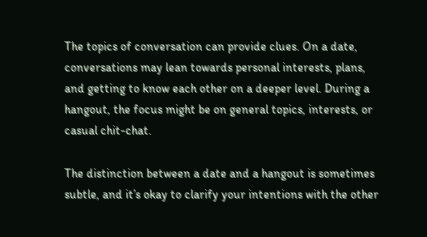The topics of conversation can provide clues. On a date, conversations may lean towards personal interests, plans, and getting to know each other on a deeper level. During a hangout, the focus might be on general topics, interests, or casual chit-chat.

The distinction between a date and a hangout is sometimes subtle, and it’s okay to clarify your intentions with the other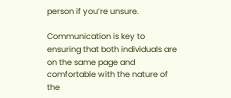person if you’re unsure.

Communication is key to ensuring that both individuals are on the same page and comfortable with the nature of the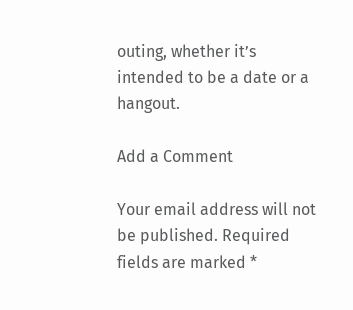outing, whether it’s intended to be a date or a hangout.

Add a Comment

Your email address will not be published. Required fields are marked *